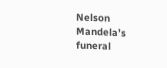Nelson Mandela’s funeral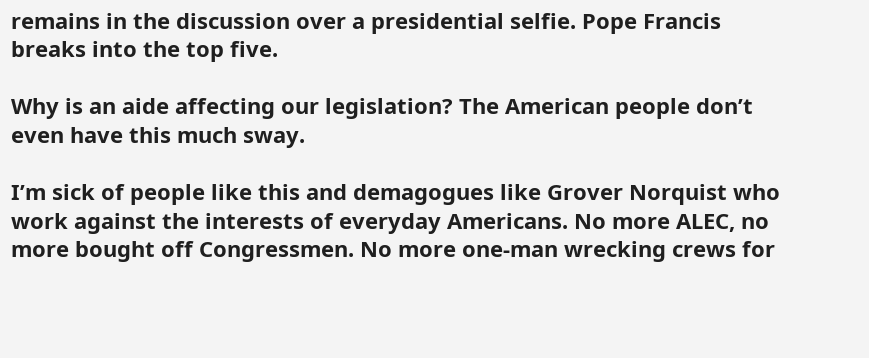remains in the discussion over a presidential selfie. Pope Francis breaks into the top five.

Why is an aide affecting our legislation? The American people don’t even have this much sway.

I’m sick of people like this and demagogues like Grover Norquist who work against the interests of everyday Americans. No more ALEC, no more bought off Congressmen. No more one-man wrecking crews for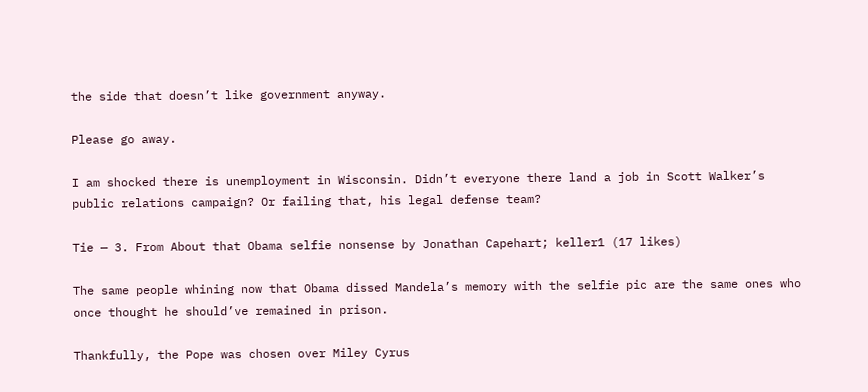the side that doesn’t like government anyway.

Please go away.

I am shocked there is unemployment in Wisconsin. Didn’t everyone there land a job in Scott Walker’s public relations campaign? Or failing that, his legal defense team?

Tie — 3. From About that Obama selfie nonsense by Jonathan Capehart; keller1 (17 likes)

The same people whining now that Obama dissed Mandela’s memory with the selfie pic are the same ones who once thought he should’ve remained in prison.

Thankfully, the Pope was chosen over Miley Cyrus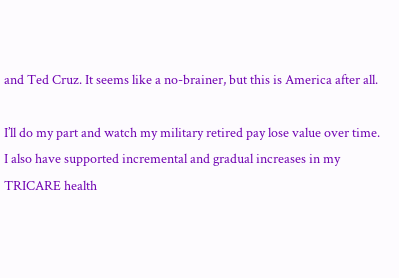and Ted Cruz. It seems like a no-brainer, but this is America after all.

I’ll do my part and watch my military retired pay lose value over time. I also have supported incremental and gradual increases in my TRICARE health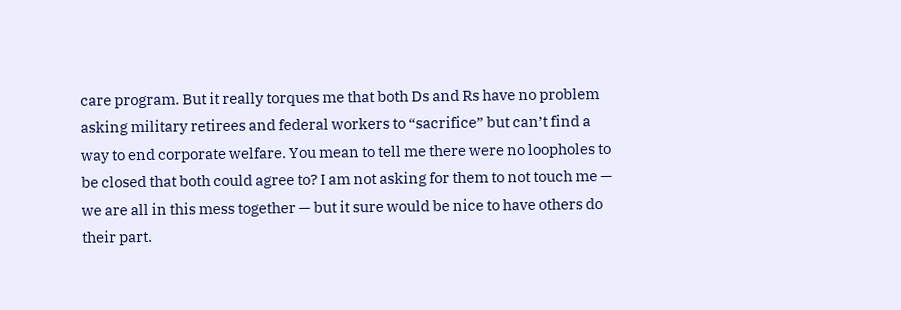care program. But it really torques me that both Ds and Rs have no problem asking military retirees and federal workers to “sacrifice” but can’t find a way to end corporate welfare. You mean to tell me there were no loopholes to be closed that both could agree to? I am not asking for them to not touch me — we are all in this mess together — but it sure would be nice to have others do their part.